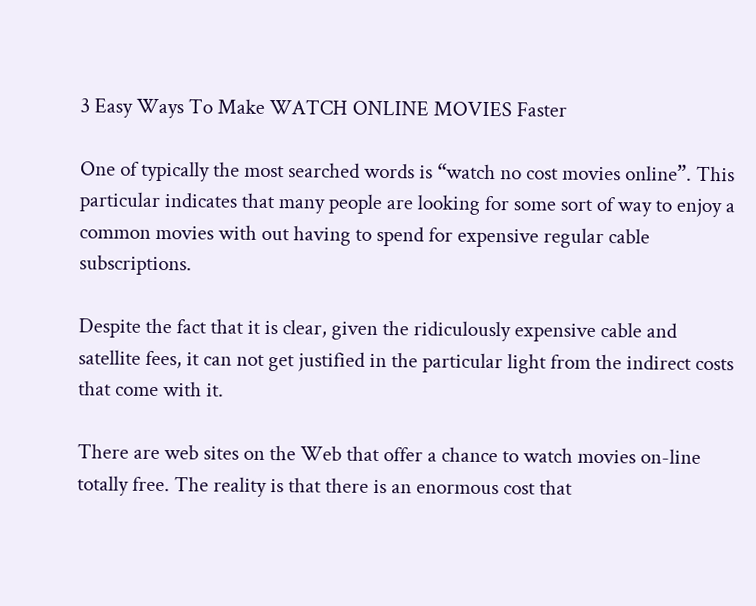3 Easy Ways To Make WATCH ONLINE MOVIES Faster

One of typically the most searched words is “watch no cost movies online”. This particular indicates that many people are looking for some sort of way to enjoy a common movies with out having to spend for expensive regular cable subscriptions.

Despite the fact that it is clear, given the ridiculously expensive cable and satellite fees, it can not get justified in the particular light from the indirect costs that come with it.

There are web sites on the Web that offer a chance to watch movies on-line totally free. The reality is that there is an enormous cost that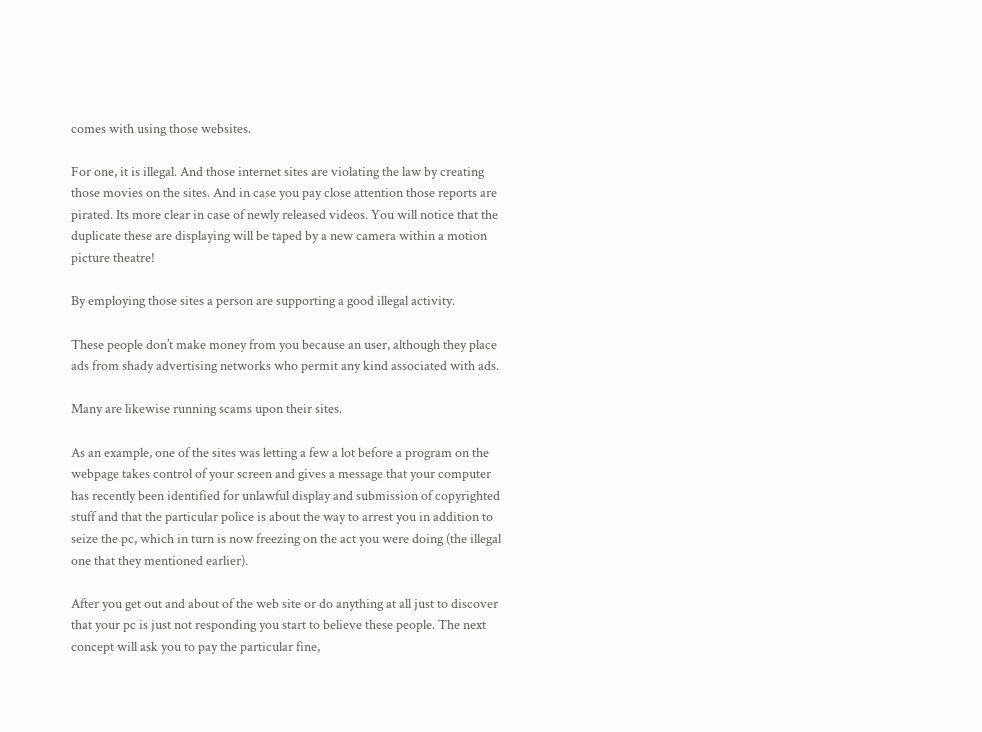comes with using those websites.

For one, it is illegal. And those internet sites are violating the law by creating those movies on the sites. And in case you pay close attention those reports are pirated. Its more clear in case of newly released videos. You will notice that the duplicate these are displaying will be taped by a new camera within a motion picture theatre!

By employing those sites a person are supporting a good illegal activity.

These people don’t make money from you because an user, although they place ads from shady advertising networks who permit any kind associated with ads.

Many are likewise running scams upon their sites.

As an example, one of the sites was letting a few a lot before a program on the webpage takes control of your screen and gives a message that your computer has recently been identified for unlawful display and submission of copyrighted stuff and that the particular police is about the way to arrest you in addition to seize the pc, which in turn is now freezing on the act you were doing (the illegal one that they mentioned earlier).

After you get out and about of the web site or do anything at all just to discover that your pc is just not responding you start to believe these people. The next concept will ask you to pay the particular fine,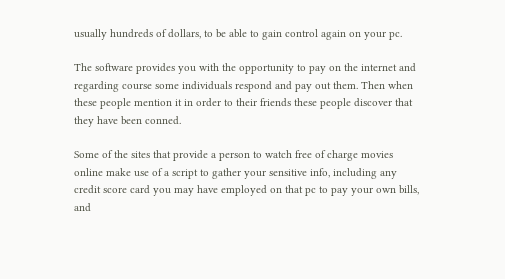usually hundreds of dollars, to be able to gain control again on your pc.

The software provides you with the opportunity to pay on the internet and regarding course some individuals respond and pay out them. Then when these people mention it in order to their friends these people discover that they have been conned.

Some of the sites that provide a person to watch free of charge movies online make use of a script to gather your sensitive info, including any credit score card you may have employed on that pc to pay your own bills, and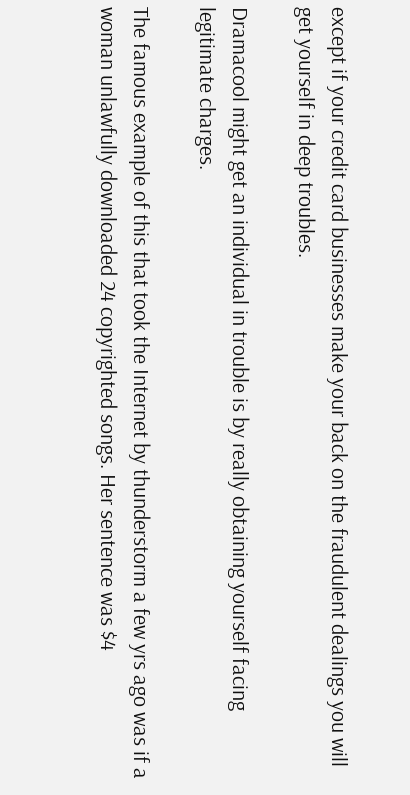except if your credit card businesses make your back on the fraudulent dealings you will get yourself in deep troubles.

Dramacool might get an individual in trouble is by really obtaining yourself facing legitimate charges.

The famous example of this that took the Internet by thunderstorm a few yrs ago was if a woman unlawfully downloaded 24 copyrighted songs. Her sentence was $4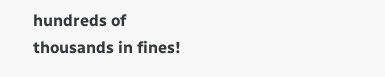hundreds of thousands in fines!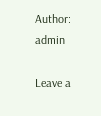Author: admin

Leave a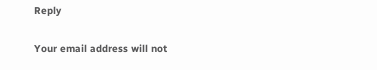Reply

Your email address will not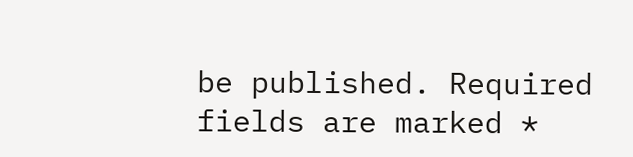be published. Required fields are marked *